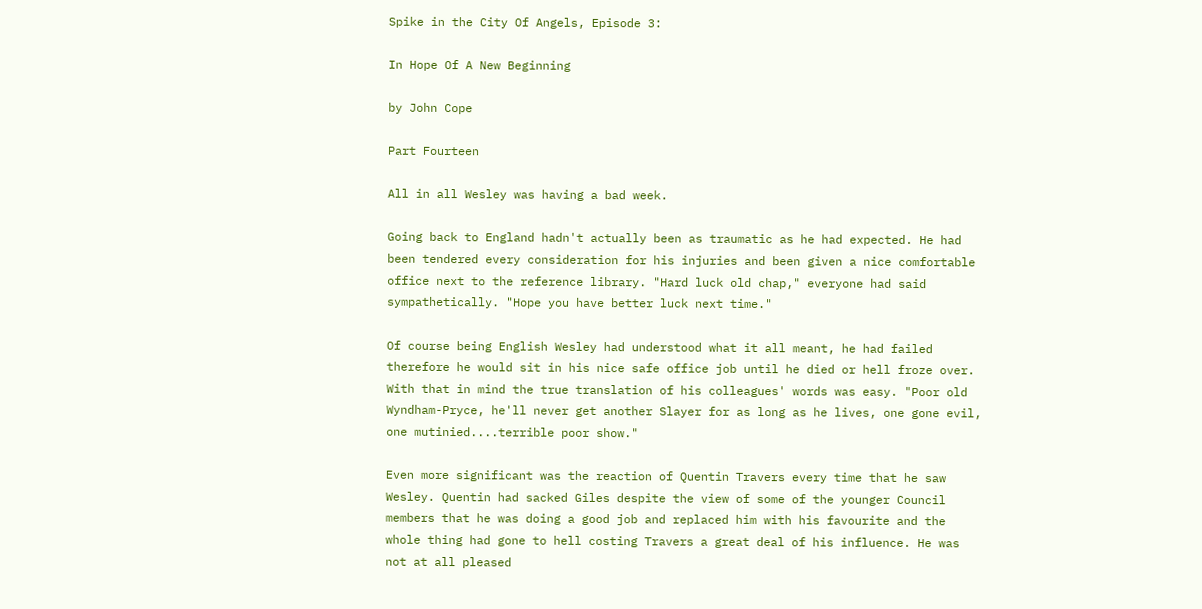Spike in the City Of Angels, Episode 3:

In Hope Of A New Beginning

by John Cope

Part Fourteen

All in all Wesley was having a bad week.

Going back to England hadn't actually been as traumatic as he had expected. He had been tendered every consideration for his injuries and been given a nice comfortable office next to the reference library. "Hard luck old chap," everyone had said sympathetically. "Hope you have better luck next time."

Of course being English Wesley had understood what it all meant, he had failed therefore he would sit in his nice safe office job until he died or hell froze over. With that in mind the true translation of his colleagues' words was easy. "Poor old Wyndham-Pryce, he'll never get another Slayer for as long as he lives, one gone evil, one mutinied....terrible poor show."

Even more significant was the reaction of Quentin Travers every time that he saw Wesley. Quentin had sacked Giles despite the view of some of the younger Council members that he was doing a good job and replaced him with his favourite and the whole thing had gone to hell costing Travers a great deal of his influence. He was not at all pleased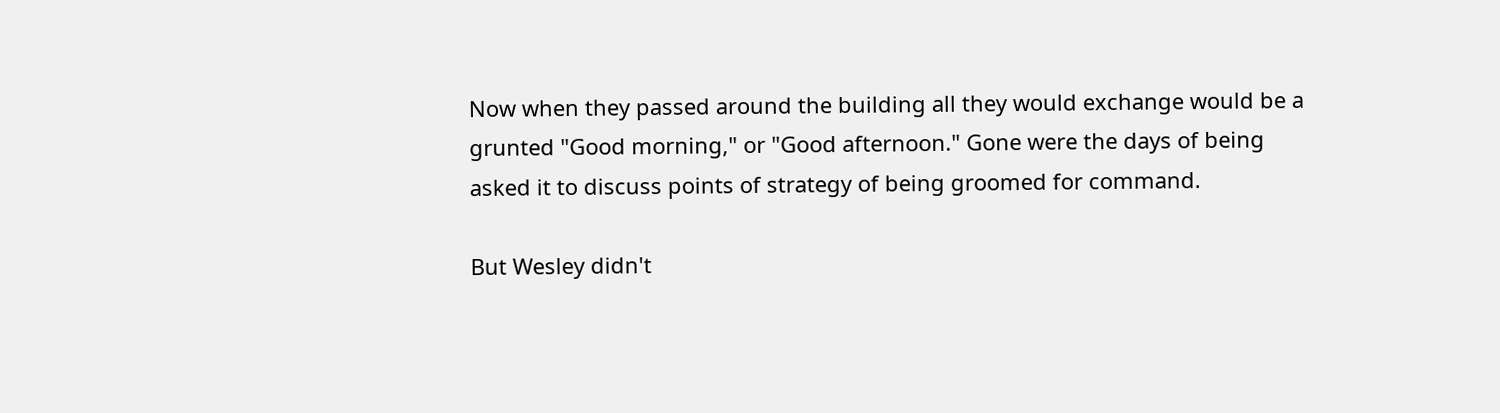Now when they passed around the building all they would exchange would be a grunted "Good morning," or "Good afternoon." Gone were the days of being asked it to discuss points of strategy of being groomed for command.

But Wesley didn't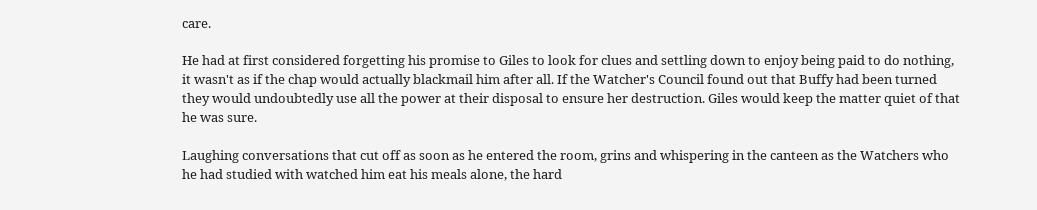care.

He had at first considered forgetting his promise to Giles to look for clues and settling down to enjoy being paid to do nothing, it wasn't as if the chap would actually blackmail him after all. If the Watcher's Council found out that Buffy had been turned they would undoubtedly use all the power at their disposal to ensure her destruction. Giles would keep the matter quiet of that he was sure.

Laughing conversations that cut off as soon as he entered the room, grins and whispering in the canteen as the Watchers who he had studied with watched him eat his meals alone, the hard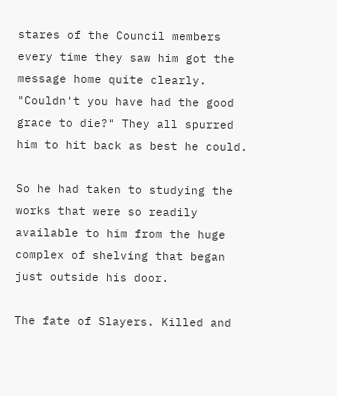stares of the Council members every time they saw him got the message home quite clearly. "Couldn't you have had the good grace to die?" They all spurred him to hit back as best he could.

So he had taken to studying the works that were so readily available to him from the huge complex of shelving that began just outside his door.

The fate of Slayers. Killed and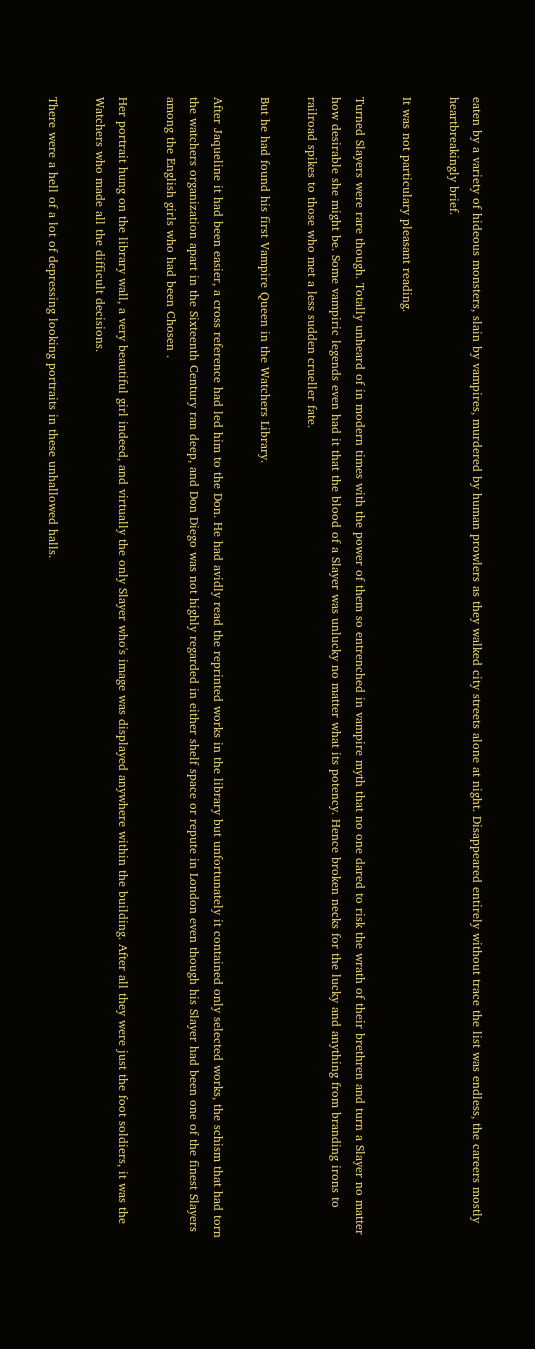eaten by a variety of hideous monsters, slain by vampires, murdered by human prowlers as they walked city streets alone at night. Disappeared entirely without trace the list was endless, the careers mostly heartbreakingly brief.

It was not particulary pleasant reading.

Turned Slayers were rare though. Totally unheard of in modern times with the power of them so entrenched in vampire myth that no one dared to risk the wrath of their brethren and turn a Slayer no matter how desirable she might be. Some vampiric legends even had it that the blood of a Slayer was unlucky no matter what its potency. Hence broken necks for the lucky and anything from branding irons to railroad spikes to those who met a less sudden crueller fate.

But he had found his first Vampire Queen in the Watchers Library.

After Jaqueline it had been easier, a cross reference had led him to the Don. He had avidly read the reprinted works in the library but unfortunately it contained only selected works, the schism that had torn the watchers organization apart in the Sixteenth Century ran deep, and Don Diego was not highly regarded in either shelf space or repute in London even though his Slayer had been one of the finest Slayers among the English girls who had been Chosen .

Her portrait hung on the library wall, a very beautiful girl indeed, and virtually the only Slayer who's image was displayed anywhere within the building. After all they were just the foot soldiers, it was the Watchers who made all the difficult decisions.

There were a hell of a lot of depressing looking portraits in these unhallowed halls.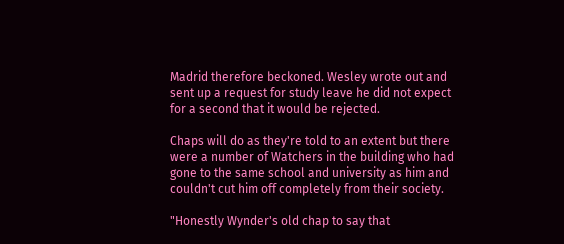Madrid therefore beckoned. Wesley wrote out and sent up a request for study leave he did not expect for a second that it would be rejected.

Chaps will do as they're told to an extent but there were a number of Watchers in the building who had gone to the same school and university as him and couldn't cut him off completely from their society.

"Honestly Wynder's old chap to say that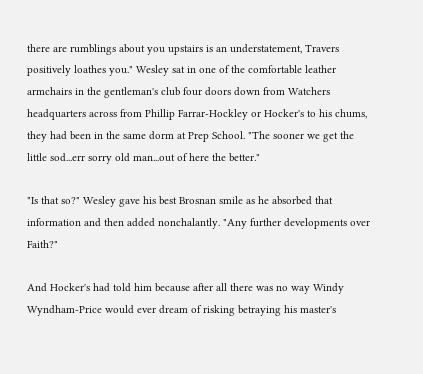there are rumblings about you upstairs is an understatement, Travers positively loathes you." Wesley sat in one of the comfortable leather armchairs in the gentleman's club four doors down from Watchers headquarters across from Phillip Farrar-Hockley or Hocker's to his chums, they had been in the same dorm at Prep School. "The sooner we get the little sod...err sorry old man...out of here the better."

"Is that so?" Wesley gave his best Brosnan smile as he absorbed that information and then added nonchalantly. "Any further developments over Faith?"

And Hocker's had told him because after all there was no way Windy Wyndham-Price would ever dream of risking betraying his master's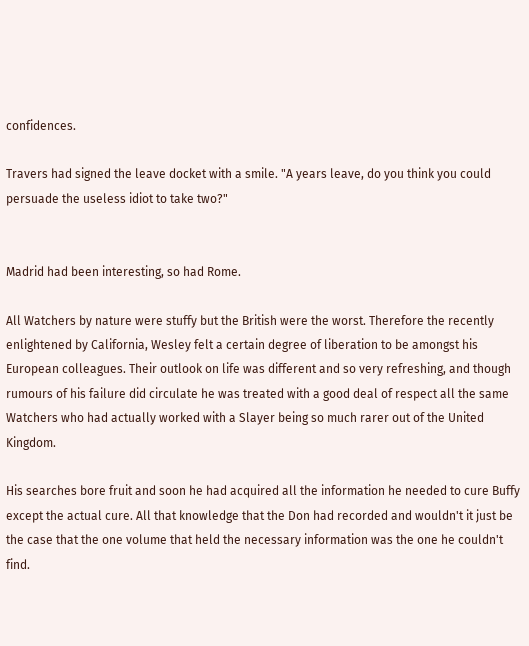confidences.

Travers had signed the leave docket with a smile. "A years leave, do you think you could persuade the useless idiot to take two?"


Madrid had been interesting, so had Rome.

All Watchers by nature were stuffy but the British were the worst. Therefore the recently enlightened by California, Wesley felt a certain degree of liberation to be amongst his European colleagues. Their outlook on life was different and so very refreshing, and though rumours of his failure did circulate he was treated with a good deal of respect all the same Watchers who had actually worked with a Slayer being so much rarer out of the United Kingdom.

His searches bore fruit and soon he had acquired all the information he needed to cure Buffy except the actual cure. All that knowledge that the Don had recorded and wouldn't it just be the case that the one volume that held the necessary information was the one he couldn't find.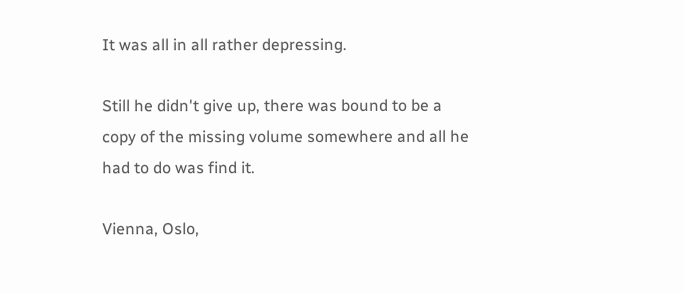It was all in all rather depressing.

Still he didn't give up, there was bound to be a copy of the missing volume somewhere and all he had to do was find it.

Vienna, Oslo,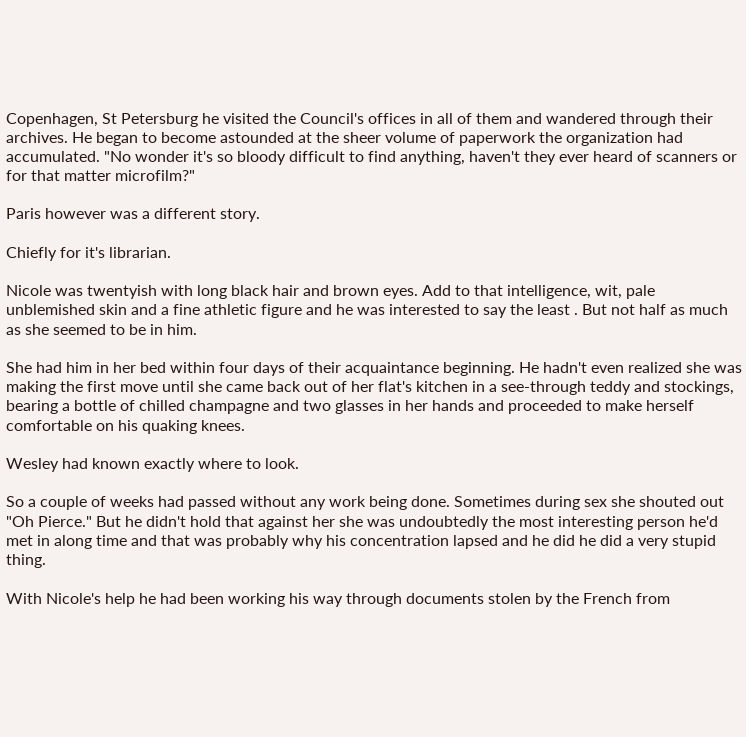Copenhagen, St Petersburg he visited the Council's offices in all of them and wandered through their archives. He began to become astounded at the sheer volume of paperwork the organization had accumulated. "No wonder it's so bloody difficult to find anything, haven't they ever heard of scanners or for that matter microfilm?"

Paris however was a different story.

Chiefly for it's librarian.

Nicole was twentyish with long black hair and brown eyes. Add to that intelligence, wit, pale unblemished skin and a fine athletic figure and he was interested to say the least . But not half as much as she seemed to be in him.

She had him in her bed within four days of their acquaintance beginning. He hadn't even realized she was making the first move until she came back out of her flat's kitchen in a see-through teddy and stockings, bearing a bottle of chilled champagne and two glasses in her hands and proceeded to make herself comfortable on his quaking knees.

Wesley had known exactly where to look.

So a couple of weeks had passed without any work being done. Sometimes during sex she shouted out "Oh Pierce." But he didn't hold that against her she was undoubtedly the most interesting person he'd met in along time and that was probably why his concentration lapsed and he did he did a very stupid thing.

With Nicole's help he had been working his way through documents stolen by the French from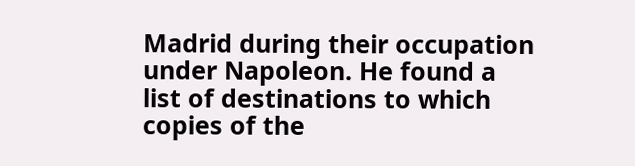Madrid during their occupation under Napoleon. He found a list of destinations to which copies of the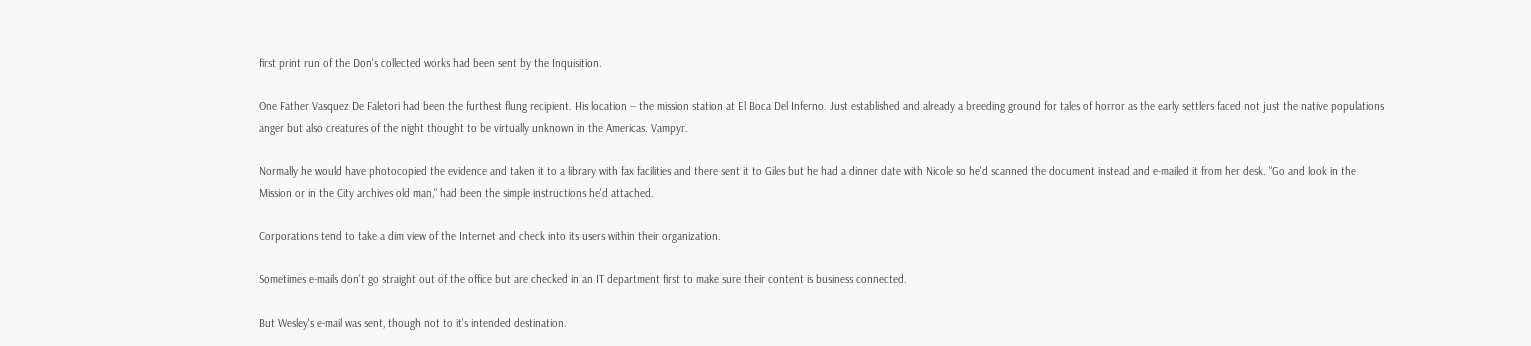first print run of the Don's collected works had been sent by the Inquisition.

One Father Vasquez De Faletori had been the furthest flung recipient. His location -- the mission station at El Boca Del Inferno. Just established and already a breeding ground for tales of horror as the early settlers faced not just the native populations anger but also creatures of the night thought to be virtually unknown in the Americas. Vampyr.

Normally he would have photocopied the evidence and taken it to a library with fax facilities and there sent it to Giles but he had a dinner date with Nicole so he'd scanned the document instead and e-mailed it from her desk. "Go and look in the Mission or in the City archives old man," had been the simple instructions he'd attached.

Corporations tend to take a dim view of the Internet and check into its users within their organization.

Sometimes e-mails don't go straight out of the office but are checked in an IT department first to make sure their content is business connected.

But Wesley's e-mail was sent, though not to it's intended destination.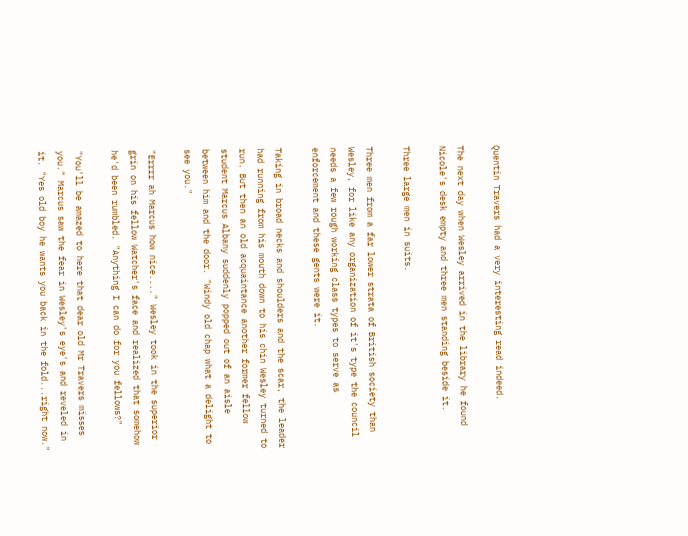Quentin Travers had a very interesting read indeed.

The next day when Wesley arrived in the library he found Nicole's desk empty and three men standing beside it.

Three large men in suits.

Three men from a far lower strata of British society than Wesley, for like any organization of it's type the council needs a few rough working class types to serve as enforcement and these gents were it.

Taking in broad necks and shoulders and the scar, the leader had running from his mouth down to his chin Wesley turned to run. But then an old acquaintance another former fellow student Marcus Albany suddenly popped out of an aisle between him and the door. "Windy old chap what a delight to see you."

"Errrr ah Marcus how nice...." Wesley took in the superior grin on his fellow Watcher's face and realized that somehow he'd been rumbled. "Anything I can do for you fellows?"

"You'll be amazed to here that dear old Mr Travers misses you." Marcus saw the fear in Wesley's eye's and reveled in it. "Yes old boy he wants you back in the fold...right now."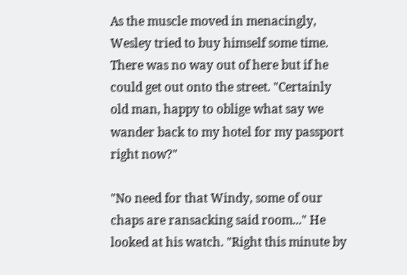As the muscle moved in menacingly, Wesley tried to buy himself some time. There was no way out of here but if he could get out onto the street. "Certainly old man, happy to oblige what say we wander back to my hotel for my passport right now?"

"No need for that Windy, some of our chaps are ransacking said room..." He looked at his watch. "Right this minute by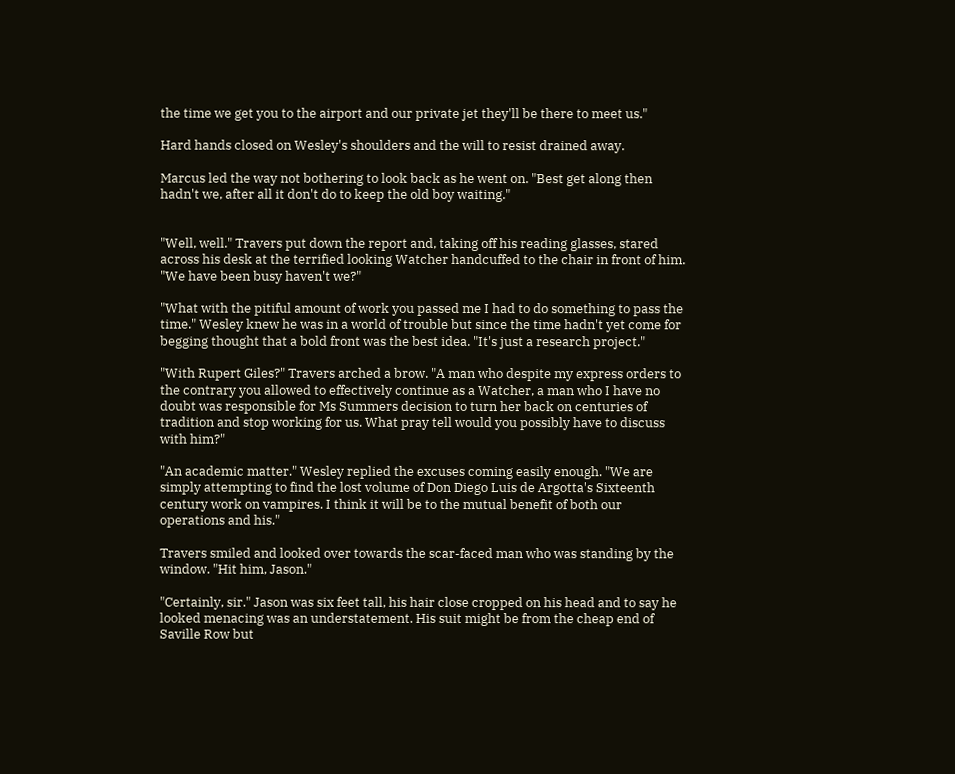the time we get you to the airport and our private jet they'll be there to meet us."

Hard hands closed on Wesley's shoulders and the will to resist drained away.

Marcus led the way not bothering to look back as he went on. "Best get along then hadn't we, after all it don't do to keep the old boy waiting."


"Well, well." Travers put down the report and, taking off his reading glasses, stared across his desk at the terrified looking Watcher handcuffed to the chair in front of him. "We have been busy haven't we?"

"What with the pitiful amount of work you passed me I had to do something to pass the time." Wesley knew he was in a world of trouble but since the time hadn't yet come for begging thought that a bold front was the best idea. "It's just a research project."

"With Rupert Giles?" Travers arched a brow. "A man who despite my express orders to the contrary you allowed to effectively continue as a Watcher, a man who I have no doubt was responsible for Ms Summers decision to turn her back on centuries of tradition and stop working for us. What pray tell would you possibly have to discuss with him?"

"An academic matter." Wesley replied the excuses coming easily enough. "We are simply attempting to find the lost volume of Don Diego Luis de Argotta's Sixteenth century work on vampires. I think it will be to the mutual benefit of both our operations and his."

Travers smiled and looked over towards the scar-faced man who was standing by the window. "Hit him, Jason."

"Certainly, sir." Jason was six feet tall, his hair close cropped on his head and to say he looked menacing was an understatement. His suit might be from the cheap end of Saville Row but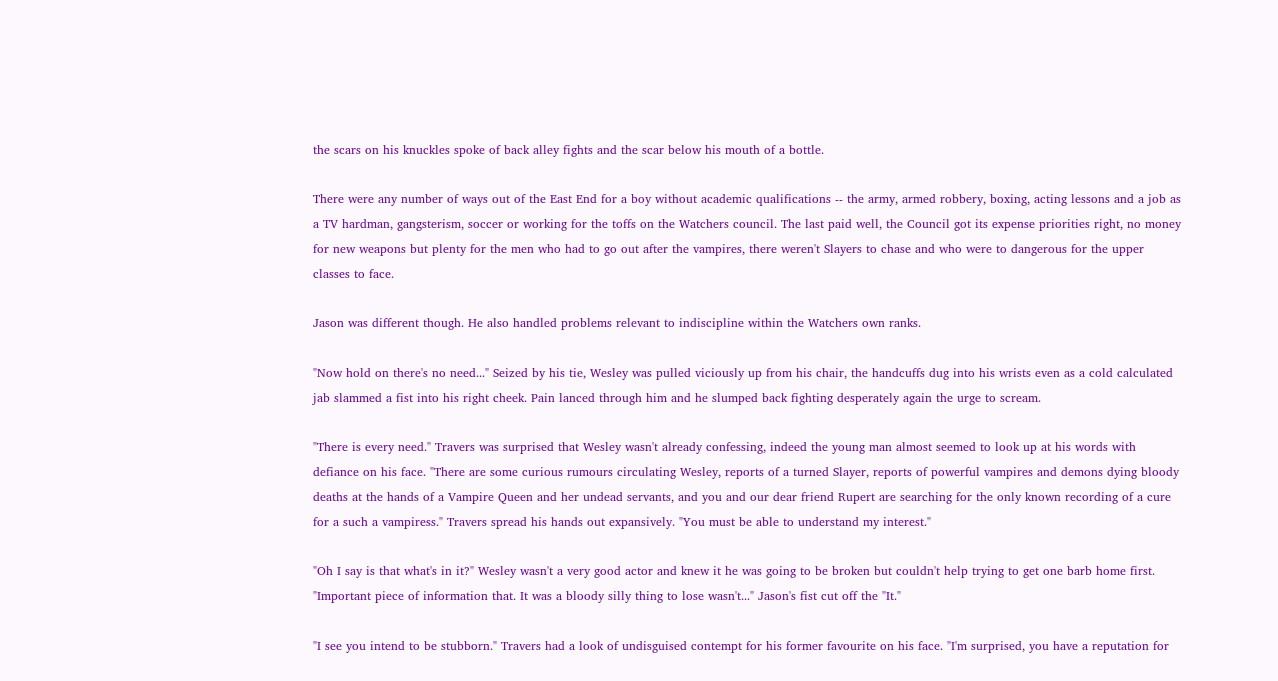the scars on his knuckles spoke of back alley fights and the scar below his mouth of a bottle.

There were any number of ways out of the East End for a boy without academic qualifications -- the army, armed robbery, boxing, acting lessons and a job as a TV hardman, gangsterism, soccer or working for the toffs on the Watchers council. The last paid well, the Council got its expense priorities right, no money for new weapons but plenty for the men who had to go out after the vampires, there weren't Slayers to chase and who were to dangerous for the upper classes to face.

Jason was different though. He also handled problems relevant to indiscipline within the Watchers own ranks.

"Now hold on there's no need..." Seized by his tie, Wesley was pulled viciously up from his chair, the handcuffs dug into his wrists even as a cold calculated jab slammed a fist into his right cheek. Pain lanced through him and he slumped back fighting desperately again the urge to scream.

"There is every need." Travers was surprised that Wesley wasn't already confessing, indeed the young man almost seemed to look up at his words with defiance on his face. "There are some curious rumours circulating Wesley, reports of a turned Slayer, reports of powerful vampires and demons dying bloody deaths at the hands of a Vampire Queen and her undead servants, and you and our dear friend Rupert are searching for the only known recording of a cure for a such a vampiress." Travers spread his hands out expansively. "You must be able to understand my interest."

"Oh I say is that what's in it?" Wesley wasn't a very good actor and knew it he was going to be broken but couldn't help trying to get one barb home first. "Important piece of information that. It was a bloody silly thing to lose wasn't..." Jason's fist cut off the "It."

"I see you intend to be stubborn." Travers had a look of undisguised contempt for his former favourite on his face. "I'm surprised, you have a reputation for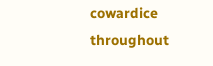cowardice throughout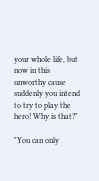your whole life, but now in this unworthy cause suddenly you intend to try to play the hero! Why is that?"

"You can only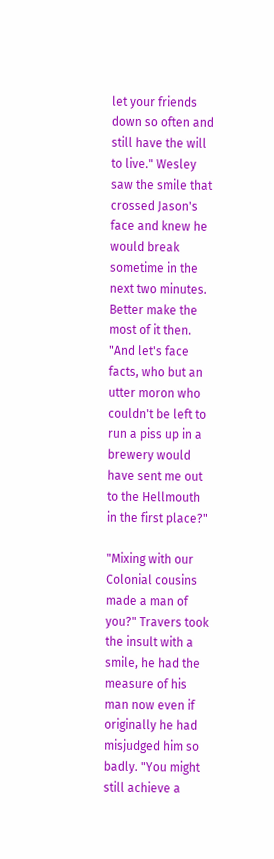let your friends down so often and still have the will to live." Wesley saw the smile that crossed Jason's face and knew he would break sometime in the next two minutes. Better make the most of it then. "And let's face facts, who but an utter moron who couldn't be left to run a piss up in a brewery would have sent me out to the Hellmouth in the first place?"

"Mixing with our Colonial cousins made a man of you?" Travers took the insult with a smile, he had the measure of his man now even if originally he had misjudged him so badly. "You might still achieve a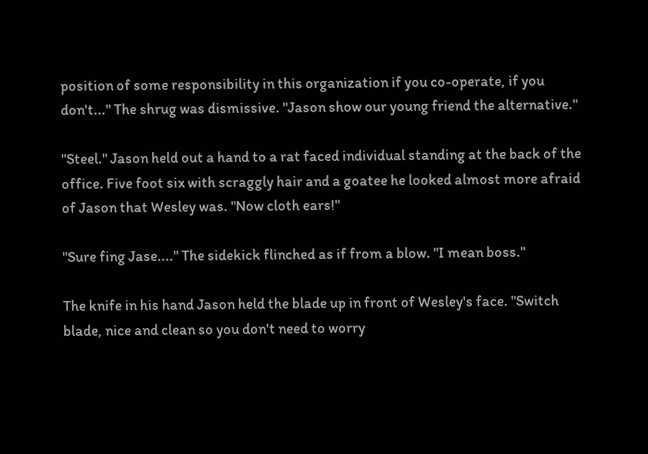position of some responsibility in this organization if you co-operate, if you don't..." The shrug was dismissive. "Jason show our young friend the alternative."

"Steel." Jason held out a hand to a rat faced individual standing at the back of the office. Five foot six with scraggly hair and a goatee he looked almost more afraid of Jason that Wesley was. "Now cloth ears!"

"Sure fing Jase...." The sidekick flinched as if from a blow. "I mean boss."

The knife in his hand Jason held the blade up in front of Wesley's face. "Switch blade, nice and clean so you don't need to worry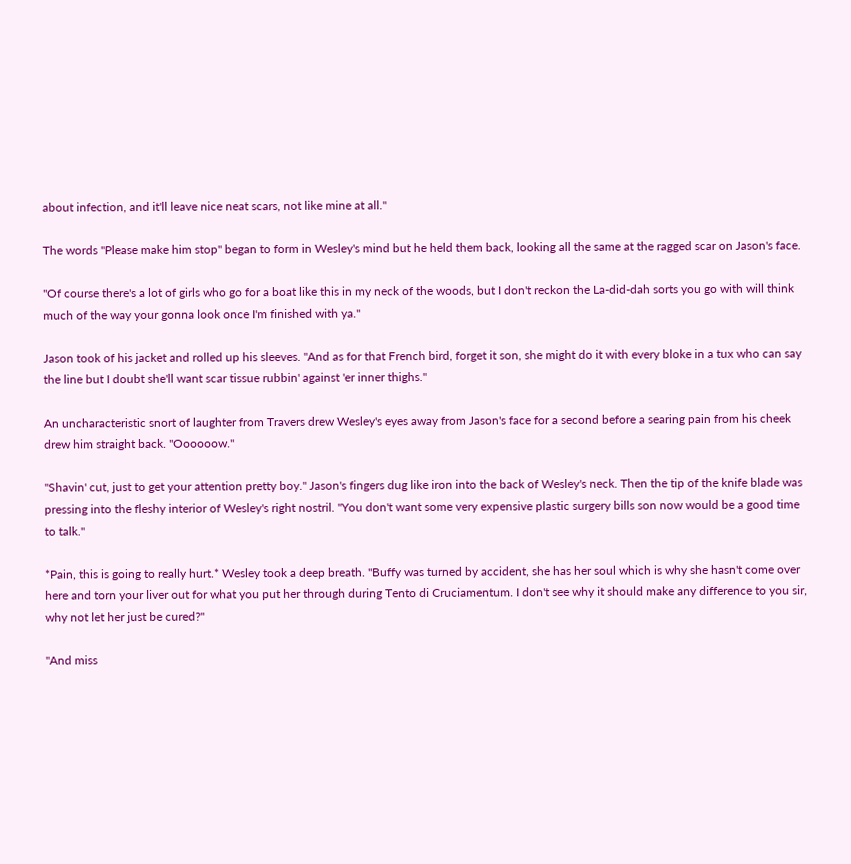about infection, and it'll leave nice neat scars, not like mine at all."

The words "Please make him stop" began to form in Wesley's mind but he held them back, looking all the same at the ragged scar on Jason's face.

"Of course there's a lot of girls who go for a boat like this in my neck of the woods, but I don't reckon the La-did-dah sorts you go with will think much of the way your gonna look once I'm finished with ya."

Jason took of his jacket and rolled up his sleeves. "And as for that French bird, forget it son, she might do it with every bloke in a tux who can say the line but I doubt she'll want scar tissue rubbin' against 'er inner thighs."

An uncharacteristic snort of laughter from Travers drew Wesley's eyes away from Jason's face for a second before a searing pain from his cheek drew him straight back. "Oooooow."

"Shavin' cut, just to get your attention pretty boy." Jason's fingers dug like iron into the back of Wesley's neck. Then the tip of the knife blade was pressing into the fleshy interior of Wesley's right nostril. "You don't want some very expensive plastic surgery bills son now would be a good time to talk."

*Pain, this is going to really hurt.* Wesley took a deep breath. "Buffy was turned by accident, she has her soul which is why she hasn't come over here and torn your liver out for what you put her through during Tento di Cruciamentum. I don't see why it should make any difference to you sir, why not let her just be cured?"

"And miss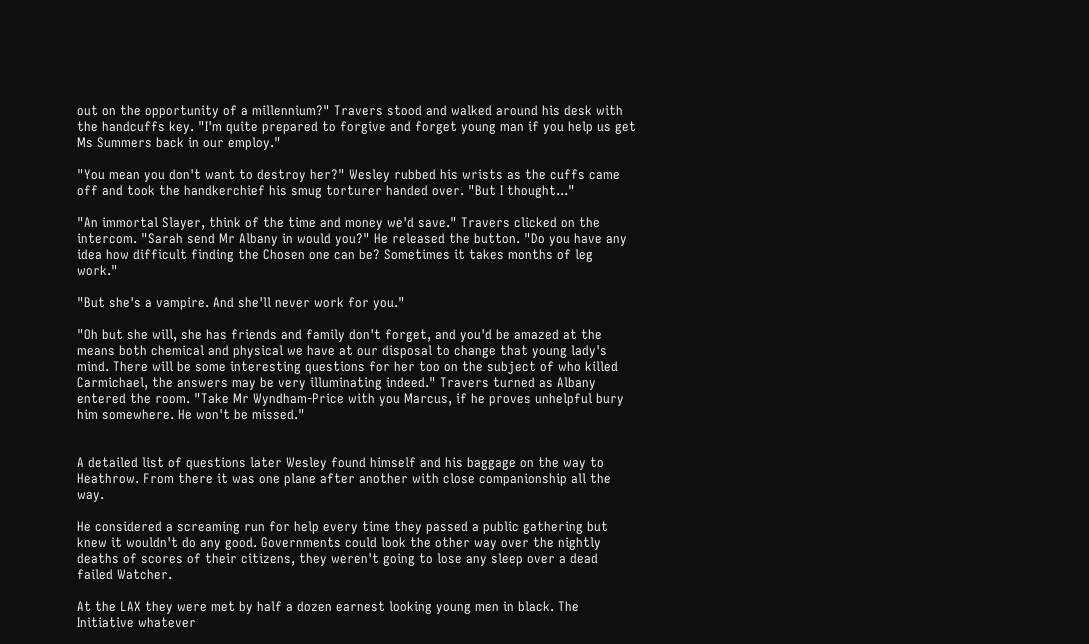out on the opportunity of a millennium?" Travers stood and walked around his desk with the handcuffs key. "I'm quite prepared to forgive and forget young man if you help us get Ms Summers back in our employ."

"You mean you don't want to destroy her?" Wesley rubbed his wrists as the cuffs came off and took the handkerchief his smug torturer handed over. "But I thought..."

"An immortal Slayer, think of the time and money we'd save." Travers clicked on the intercom. "Sarah send Mr Albany in would you?" He released the button. "Do you have any idea how difficult finding the Chosen one can be? Sometimes it takes months of leg work."

"But she's a vampire. And she'll never work for you."

"Oh but she will, she has friends and family don't forget, and you'd be amazed at the means both chemical and physical we have at our disposal to change that young lady's mind. There will be some interesting questions for her too on the subject of who killed Carmichael, the answers may be very illuminating indeed." Travers turned as Albany entered the room. "Take Mr Wyndham-Price with you Marcus, if he proves unhelpful bury him somewhere. He won't be missed."


A detailed list of questions later Wesley found himself and his baggage on the way to Heathrow. From there it was one plane after another with close companionship all the way.

He considered a screaming run for help every time they passed a public gathering but knew it wouldn't do any good. Governments could look the other way over the nightly deaths of scores of their citizens, they weren't going to lose any sleep over a dead failed Watcher.

At the LAX they were met by half a dozen earnest looking young men in black. The Initiative whatever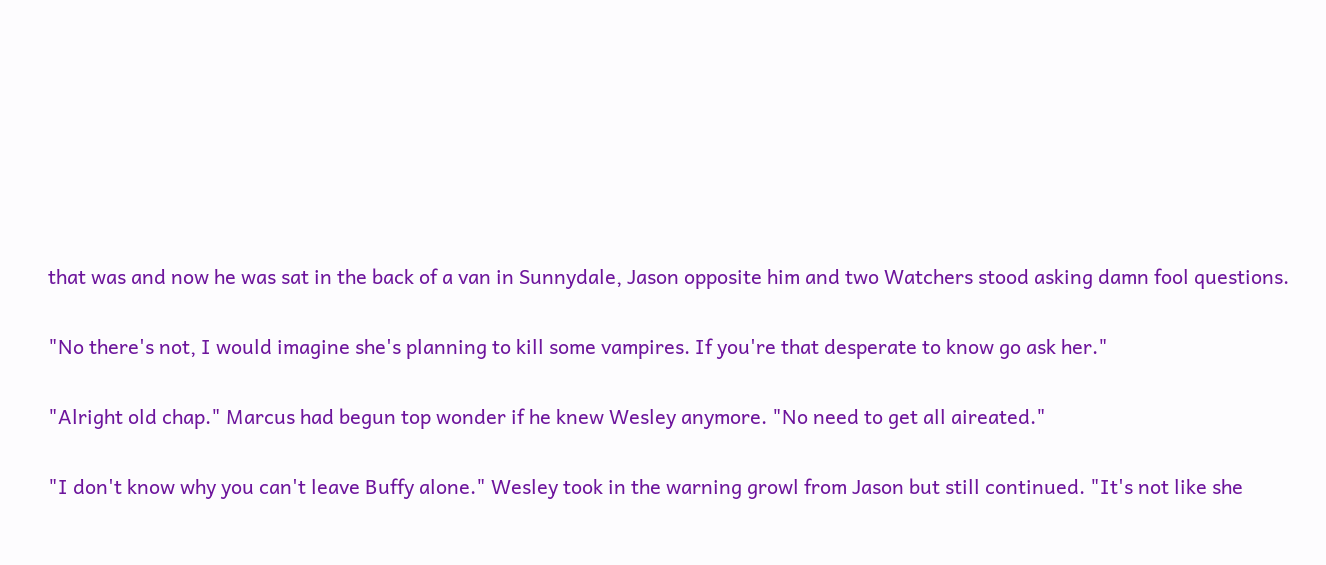that was and now he was sat in the back of a van in Sunnydale, Jason opposite him and two Watchers stood asking damn fool questions.

"No there's not, I would imagine she's planning to kill some vampires. If you're that desperate to know go ask her."

"Alright old chap." Marcus had begun top wonder if he knew Wesley anymore. "No need to get all aireated."

"I don't know why you can't leave Buffy alone." Wesley took in the warning growl from Jason but still continued. "It's not like she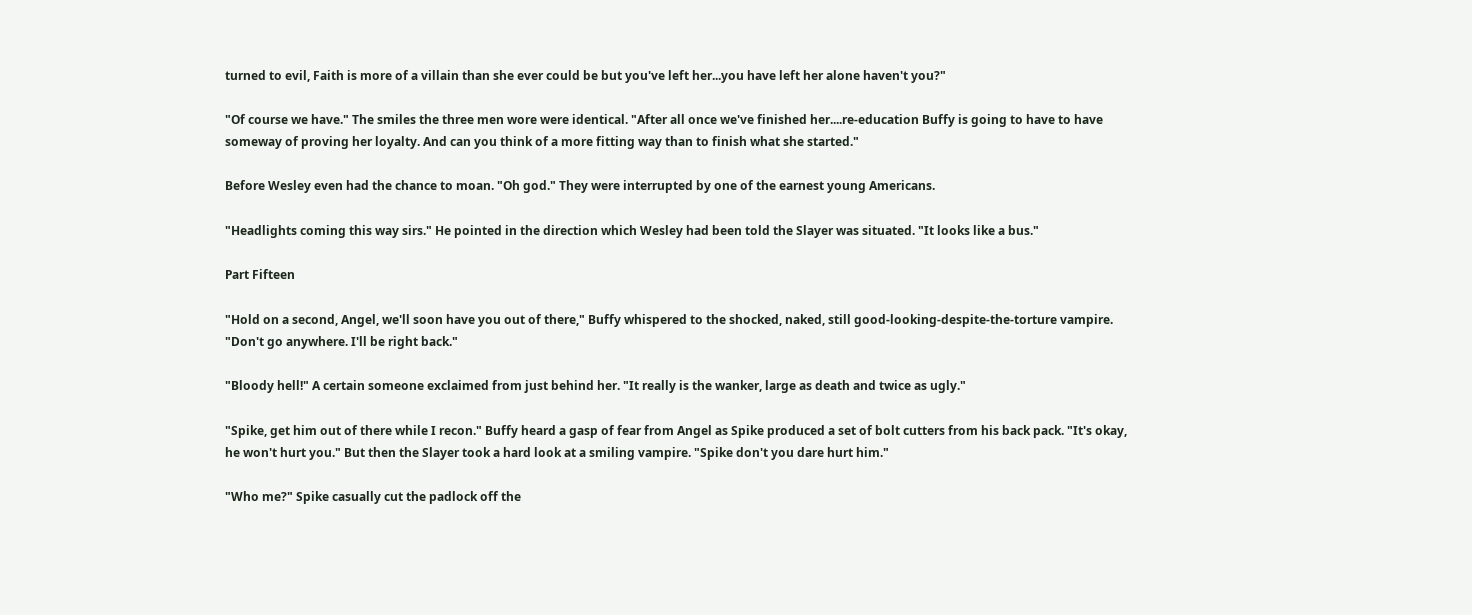turned to evil, Faith is more of a villain than she ever could be but you've left her...you have left her alone haven't you?"

"Of course we have." The smiles the three men wore were identical. "After all once we've finished her....re-education Buffy is going to have to have someway of proving her loyalty. And can you think of a more fitting way than to finish what she started."

Before Wesley even had the chance to moan. "Oh god." They were interrupted by one of the earnest young Americans.

"Headlights coming this way sirs." He pointed in the direction which Wesley had been told the Slayer was situated. "It looks like a bus."

Part Fifteen

"Hold on a second, Angel, we'll soon have you out of there," Buffy whispered to the shocked, naked, still good-looking-despite-the-torture vampire. "Don't go anywhere. I'll be right back."

"Bloody hell!" A certain someone exclaimed from just behind her. "It really is the wanker, large as death and twice as ugly."

"Spike, get him out of there while I recon." Buffy heard a gasp of fear from Angel as Spike produced a set of bolt cutters from his back pack. "It's okay, he won't hurt you." But then the Slayer took a hard look at a smiling vampire. "Spike don't you dare hurt him."

"Who me?" Spike casually cut the padlock off the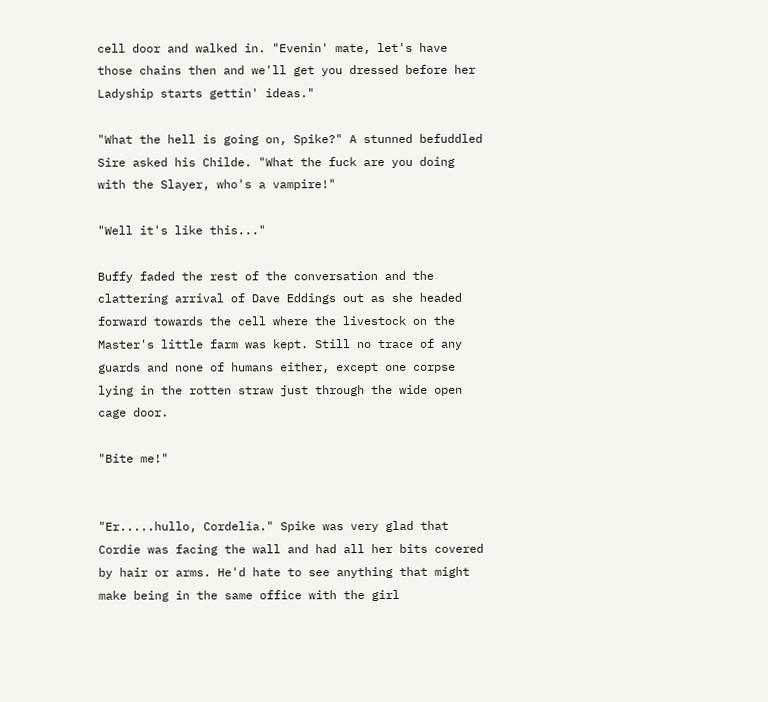cell door and walked in. "Evenin' mate, let's have those chains then and we'll get you dressed before her Ladyship starts gettin' ideas."

"What the hell is going on, Spike?" A stunned befuddled Sire asked his Childe. "What the fuck are you doing with the Slayer, who's a vampire!"

"Well it's like this..."

Buffy faded the rest of the conversation and the clattering arrival of Dave Eddings out as she headed forward towards the cell where the livestock on the Master's little farm was kept. Still no trace of any guards and none of humans either, except one corpse lying in the rotten straw just through the wide open cage door.

"Bite me!"


"Er.....hullo, Cordelia." Spike was very glad that Cordie was facing the wall and had all her bits covered by hair or arms. He'd hate to see anything that might make being in the same office with the girl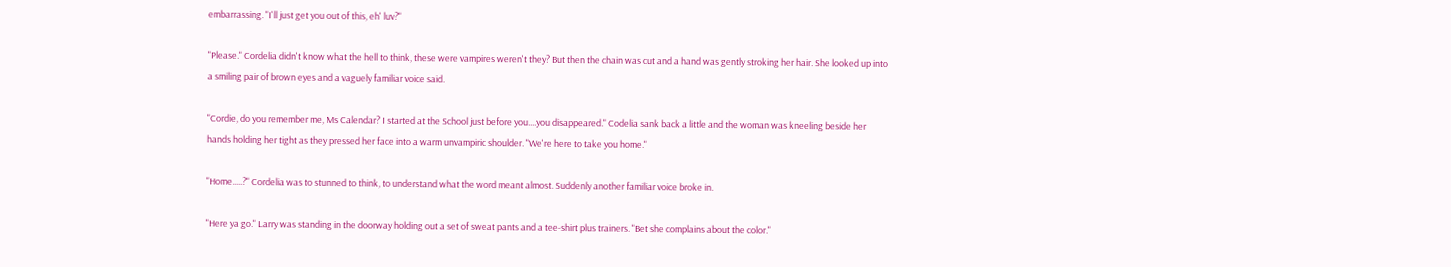embarrassing. "I'll just get you out of this, eh' luv?"

"Please." Cordelia didn't know what the hell to think, these were vampires weren't they? But then the chain was cut and a hand was gently stroking her hair. She looked up into a smiling pair of brown eyes and a vaguely familiar voice said.

"Cordie, do you remember me, Ms Calendar? I started at the School just before you....you disappeared." Codelia sank back a little and the woman was kneeling beside her hands holding her tight as they pressed her face into a warm unvampiric shoulder. "We're here to take you home."

"Home.....?" Cordelia was to stunned to think, to understand what the word meant almost. Suddenly another familiar voice broke in.

"Here ya go." Larry was standing in the doorway holding out a set of sweat pants and a tee-shirt plus trainers. "Bet she complains about the color."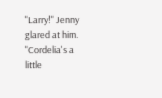"Larry!" Jenny glared at him. "Cordelia's a little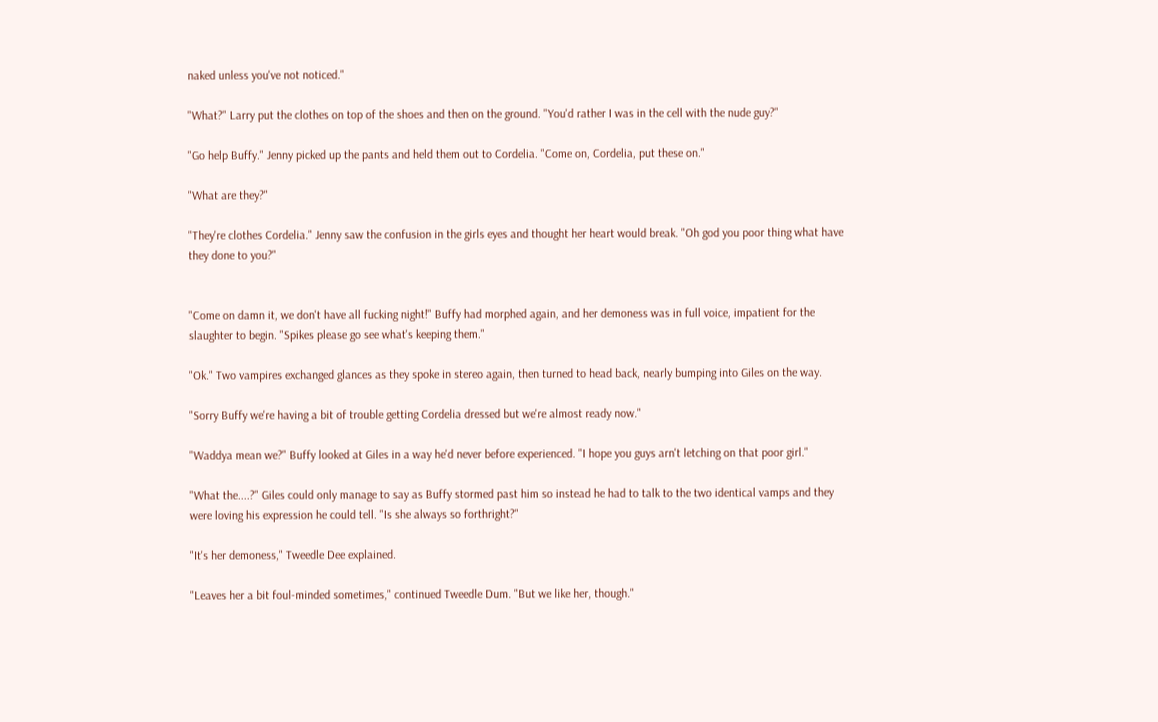naked unless you've not noticed."

"What?" Larry put the clothes on top of the shoes and then on the ground. "You'd rather I was in the cell with the nude guy?"

"Go help Buffy." Jenny picked up the pants and held them out to Cordelia. "Come on, Cordelia, put these on."

"What are they?"

"They're clothes Cordelia." Jenny saw the confusion in the girls eyes and thought her heart would break. "Oh god you poor thing what have they done to you?"


"Come on damn it, we don't have all fucking night!" Buffy had morphed again, and her demoness was in full voice, impatient for the slaughter to begin. "Spikes please go see what's keeping them."

"Ok." Two vampires exchanged glances as they spoke in stereo again, then turned to head back, nearly bumping into Giles on the way.

"Sorry Buffy we're having a bit of trouble getting Cordelia dressed but we're almost ready now."

"Waddya mean we?" Buffy looked at Giles in a way he'd never before experienced. "I hope you guys arn't letching on that poor girl."

"What the....?" Giles could only manage to say as Buffy stormed past him so instead he had to talk to the two identical vamps and they were loving his expression he could tell. "Is she always so forthright?"

"It's her demoness," Tweedle Dee explained.

"Leaves her a bit foul-minded sometimes," continued Tweedle Dum. "But we like her, though."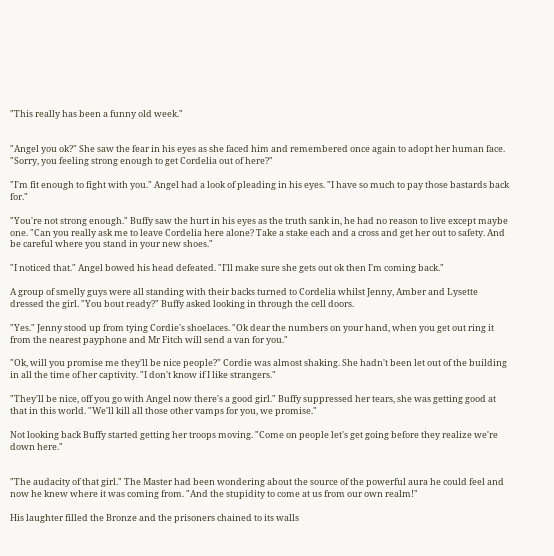"This really has been a funny old week."


"Angel you ok?" She saw the fear in his eyes as she faced him and remembered once again to adopt her human face. "Sorry, you feeling strong enough to get Cordelia out of here?"

"I'm fit enough to fight with you." Angel had a look of pleading in his eyes. "I have so much to pay those bastards back for."

"You're not strong enough." Buffy saw the hurt in his eyes as the truth sank in, he had no reason to live except maybe one. "Can you really ask me to leave Cordelia here alone? Take a stake each and a cross and get her out to safety. And be careful where you stand in your new shoes."

"I noticed that." Angel bowed his head defeated. "I'll make sure she gets out ok then I'm coming back."

A group of smelly guys were all standing with their backs turned to Cordelia whilst Jenny, Amber and Lysette dressed the girl. "You bout ready?" Buffy asked looking in through the cell doors.

"Yes." Jenny stood up from tying Cordie's shoelaces. "Ok dear the numbers on your hand, when you get out ring it from the nearest payphone and Mr Fitch will send a van for you."

"Ok, will you promise me they'll be nice people?" Cordie was almost shaking. She hadn't been let out of the building in all the time of her captivity. "I don't know if I like strangers."

"They'll be nice, off you go with Angel now there's a good girl." Buffy suppressed her tears, she was getting good at that in this world. "We'll kill all those other vamps for you, we promise."

Not looking back Buffy started getting her troops moving. "Come on people let's get going before they realize we're down here."


"The audacity of that girl." The Master had been wondering about the source of the powerful aura he could feel and now he knew where it was coming from. "And the stupidity to come at us from our own realm!"

His laughter filled the Bronze and the prisoners chained to its walls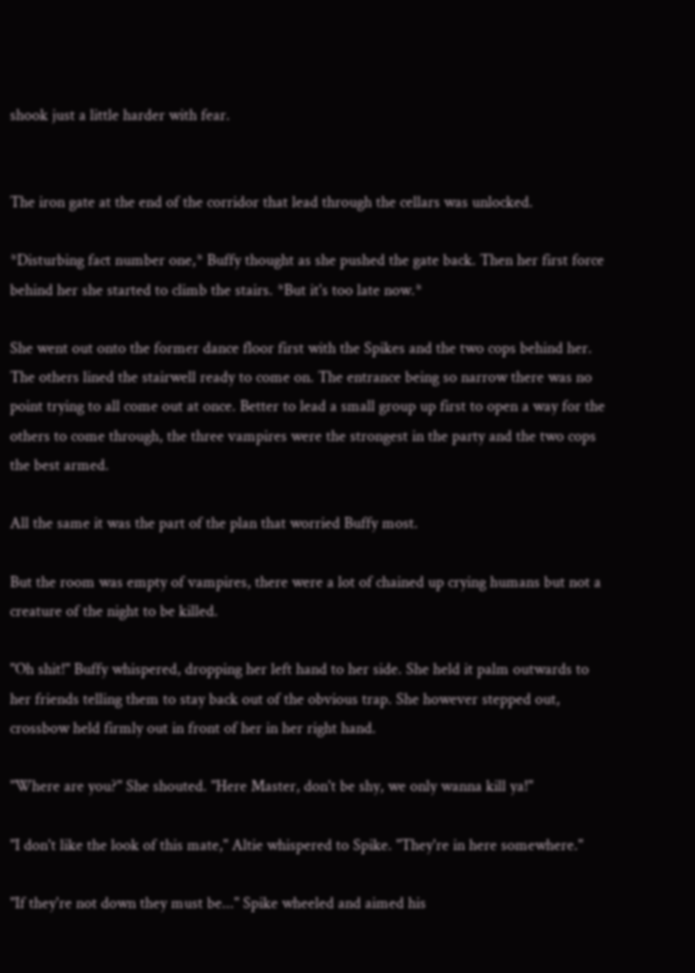shook just a little harder with fear.


The iron gate at the end of the corridor that lead through the cellars was unlocked.

*Disturbing fact number one,* Buffy thought as she pushed the gate back. Then her first force behind her she started to climb the stairs. *But it's too late now.*

She went out onto the former dance floor first with the Spikes and the two cops behind her. The others lined the stairwell ready to come on. The entrance being so narrow there was no point trying to all come out at once. Better to lead a small group up first to open a way for the others to come through, the three vampires were the strongest in the party and the two cops the best armed.

All the same it was the part of the plan that worried Buffy most.

But the room was empty of vampires, there were a lot of chained up crying humans but not a creature of the night to be killed.

"Oh shit!" Buffy whispered, dropping her left hand to her side. She held it palm outwards to her friends telling them to stay back out of the obvious trap. She however stepped out, crossbow held firmly out in front of her in her right hand.

"Where are you?" She shouted. "Here Master, don't be shy, we only wanna kill ya!"

"I don't like the look of this mate," Altie whispered to Spike. "They're in here somewhere."

"If they're not down they must be..." Spike wheeled and aimed his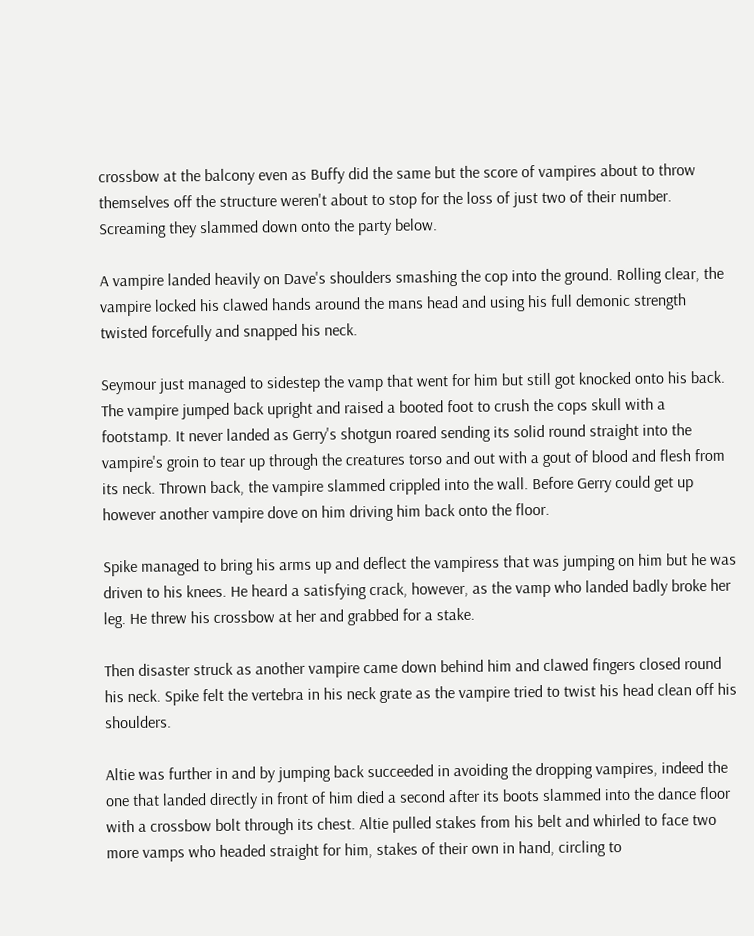crossbow at the balcony even as Buffy did the same but the score of vampires about to throw themselves off the structure weren't about to stop for the loss of just two of their number. Screaming they slammed down onto the party below.

A vampire landed heavily on Dave's shoulders smashing the cop into the ground. Rolling clear, the vampire locked his clawed hands around the mans head and using his full demonic strength twisted forcefully and snapped his neck.

Seymour just managed to sidestep the vamp that went for him but still got knocked onto his back. The vampire jumped back upright and raised a booted foot to crush the cops skull with a footstamp. It never landed as Gerry's shotgun roared sending its solid round straight into the vampire's groin to tear up through the creatures torso and out with a gout of blood and flesh from its neck. Thrown back, the vampire slammed crippled into the wall. Before Gerry could get up however another vampire dove on him driving him back onto the floor.

Spike managed to bring his arms up and deflect the vampiress that was jumping on him but he was driven to his knees. He heard a satisfying crack, however, as the vamp who landed badly broke her leg. He threw his crossbow at her and grabbed for a stake.

Then disaster struck as another vampire came down behind him and clawed fingers closed round his neck. Spike felt the vertebra in his neck grate as the vampire tried to twist his head clean off his shoulders.

Altie was further in and by jumping back succeeded in avoiding the dropping vampires, indeed the one that landed directly in front of him died a second after its boots slammed into the dance floor with a crossbow bolt through its chest. Altie pulled stakes from his belt and whirled to face two more vamps who headed straight for him, stakes of their own in hand, circling to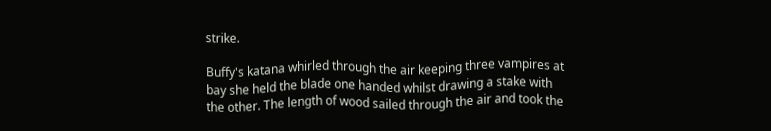strike.

Buffy's katana whirled through the air keeping three vampires at bay she held the blade one handed whilst drawing a stake with the other. The length of wood sailed through the air and took the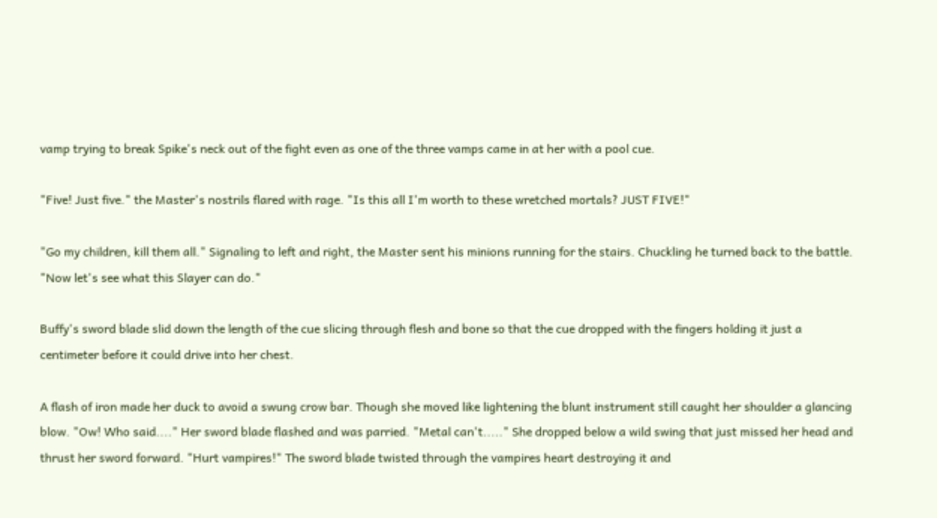vamp trying to break Spike's neck out of the fight even as one of the three vamps came in at her with a pool cue.

"Five! Just five." the Master's nostrils flared with rage. "Is this all I'm worth to these wretched mortals? JUST FIVE!"

"Go my children, kill them all." Signaling to left and right, the Master sent his minions running for the stairs. Chuckling he turned back to the battle. "Now let's see what this Slayer can do."

Buffy's sword blade slid down the length of the cue slicing through flesh and bone so that the cue dropped with the fingers holding it just a centimeter before it could drive into her chest.

A flash of iron made her duck to avoid a swung crow bar. Though she moved like lightening the blunt instrument still caught her shoulder a glancing blow. "Ow! Who said...." Her sword blade flashed and was parried. "Metal can't....." She dropped below a wild swing that just missed her head and thrust her sword forward. "Hurt vampires!" The sword blade twisted through the vampires heart destroying it and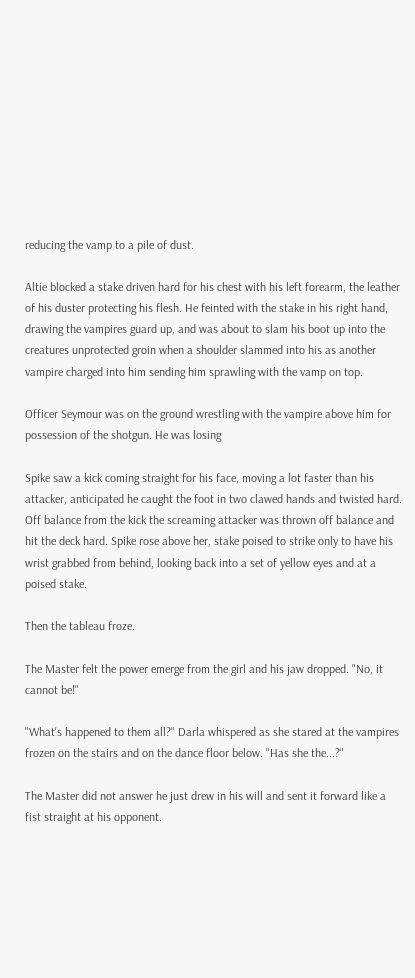reducing the vamp to a pile of dust.

Altie blocked a stake driven hard for his chest with his left forearm, the leather of his duster protecting his flesh. He feinted with the stake in his right hand, drawing the vampires guard up, and was about to slam his boot up into the creatures unprotected groin when a shoulder slammed into his as another vampire charged into him sending him sprawling with the vamp on top.

Officer Seymour was on the ground wrestling with the vampire above him for possession of the shotgun. He was losing

Spike saw a kick coming straight for his face, moving a lot faster than his attacker, anticipated he caught the foot in two clawed hands and twisted hard. Off balance from the kick the screaming attacker was thrown off balance and hit the deck hard. Spike rose above her, stake poised to strike only to have his wrist grabbed from behind, looking back into a set of yellow eyes and at a poised stake.

Then the tableau froze.

The Master felt the power emerge from the girl and his jaw dropped. "No, it cannot be!"

"What's happened to them all?" Darla whispered as she stared at the vampires frozen on the stairs and on the dance floor below. "Has she the...?"

The Master did not answer he just drew in his will and sent it forward like a fist straight at his opponent.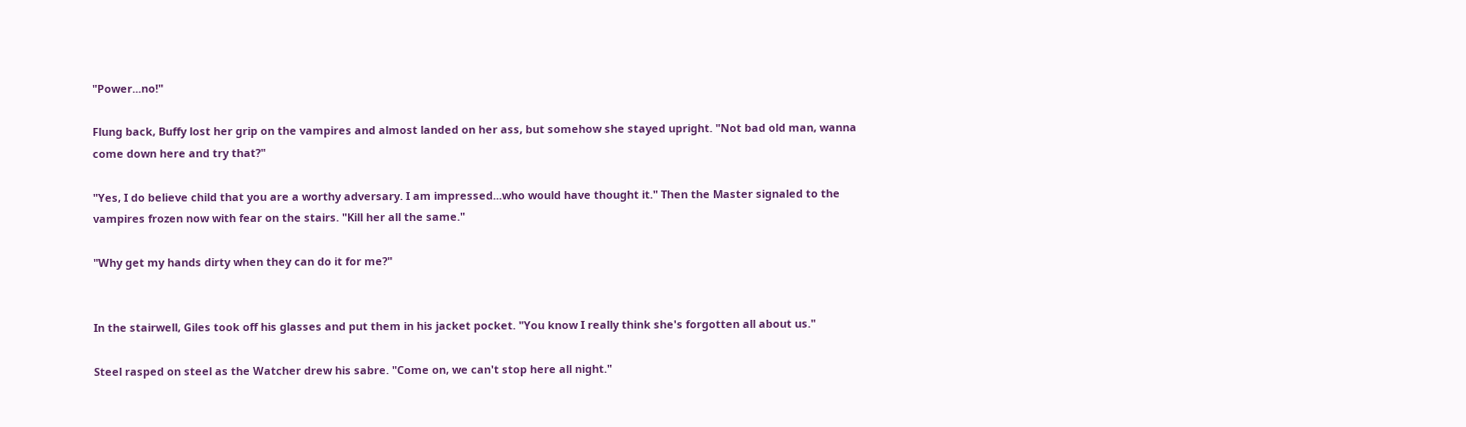"Power...no!"

Flung back, Buffy lost her grip on the vampires and almost landed on her ass, but somehow she stayed upright. "Not bad old man, wanna come down here and try that?"

"Yes, I do believe child that you are a worthy adversary. I am impressed...who would have thought it." Then the Master signaled to the vampires frozen now with fear on the stairs. "Kill her all the same."

"Why get my hands dirty when they can do it for me?"


In the stairwell, Giles took off his glasses and put them in his jacket pocket. "You know I really think she's forgotten all about us."

Steel rasped on steel as the Watcher drew his sabre. "Come on, we can't stop here all night."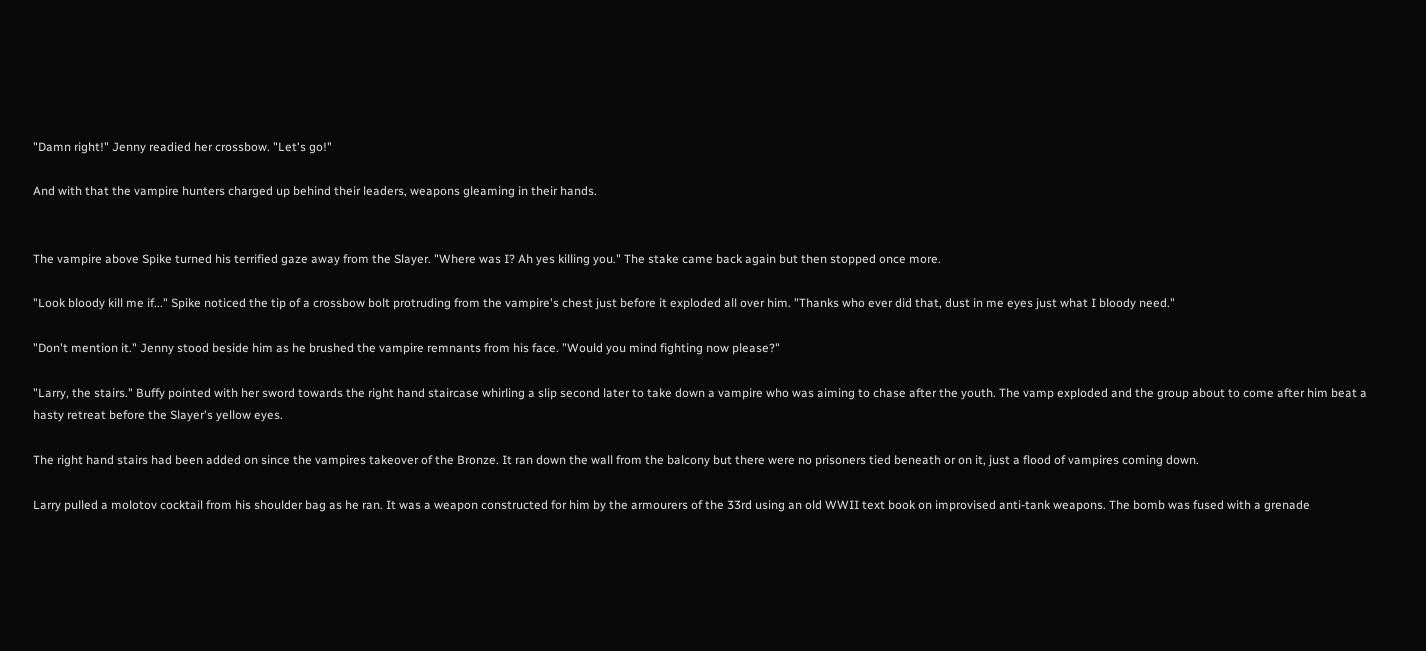"Damn right!" Jenny readied her crossbow. "Let's go!"

And with that the vampire hunters charged up behind their leaders, weapons gleaming in their hands.


The vampire above Spike turned his terrified gaze away from the Slayer. "Where was I? Ah yes killing you." The stake came back again but then stopped once more.

"Look bloody kill me if..." Spike noticed the tip of a crossbow bolt protruding from the vampire's chest just before it exploded all over him. "Thanks who ever did that, dust in me eyes just what I bloody need."

"Don't mention it." Jenny stood beside him as he brushed the vampire remnants from his face. "Would you mind fighting now please?"

"Larry, the stairs." Buffy pointed with her sword towards the right hand staircase whirling a slip second later to take down a vampire who was aiming to chase after the youth. The vamp exploded and the group about to come after him beat a hasty retreat before the Slayer's yellow eyes.

The right hand stairs had been added on since the vampires takeover of the Bronze. It ran down the wall from the balcony but there were no prisoners tied beneath or on it, just a flood of vampires coming down.

Larry pulled a molotov cocktail from his shoulder bag as he ran. It was a weapon constructed for him by the armourers of the 33rd using an old WWII text book on improvised anti-tank weapons. The bomb was fused with a grenade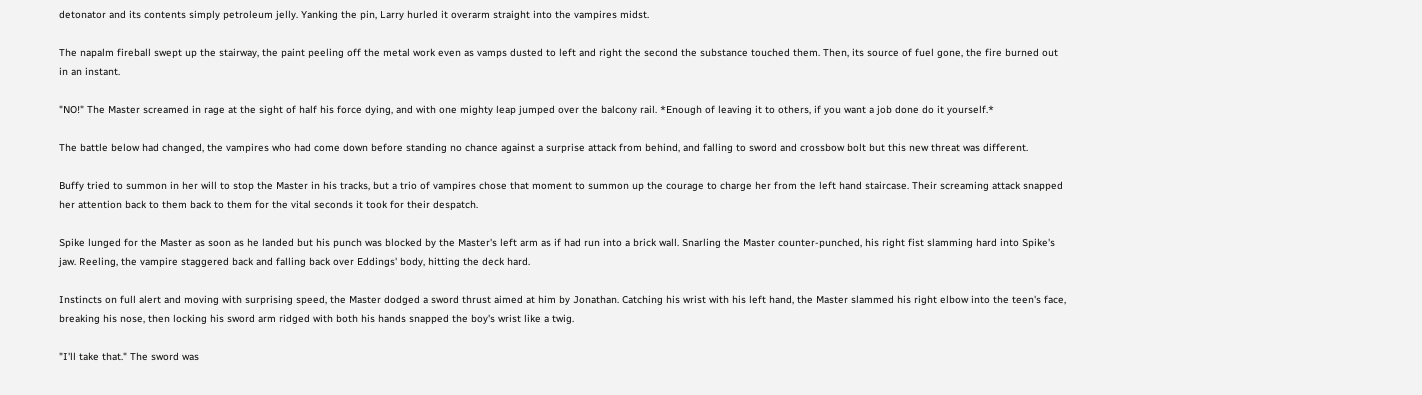detonator and its contents simply petroleum jelly. Yanking the pin, Larry hurled it overarm straight into the vampires midst.

The napalm fireball swept up the stairway, the paint peeling off the metal work even as vamps dusted to left and right the second the substance touched them. Then, its source of fuel gone, the fire burned out in an instant.

"NO!" The Master screamed in rage at the sight of half his force dying, and with one mighty leap jumped over the balcony rail. *Enough of leaving it to others, if you want a job done do it yourself.*

The battle below had changed, the vampires who had come down before standing no chance against a surprise attack from behind, and falling to sword and crossbow bolt but this new threat was different.

Buffy tried to summon in her will to stop the Master in his tracks, but a trio of vampires chose that moment to summon up the courage to charge her from the left hand staircase. Their screaming attack snapped her attention back to them back to them for the vital seconds it took for their despatch.

Spike lunged for the Master as soon as he landed but his punch was blocked by the Master's left arm as if had run into a brick wall. Snarling the Master counter-punched, his right fist slamming hard into Spike's jaw. Reeling, the vampire staggered back and falling back over Eddings' body, hitting the deck hard.

Instincts on full alert and moving with surprising speed, the Master dodged a sword thrust aimed at him by Jonathan. Catching his wrist with his left hand, the Master slammed his right elbow into the teen's face, breaking his nose, then locking his sword arm ridged with both his hands snapped the boy's wrist like a twig.

"I'll take that." The sword was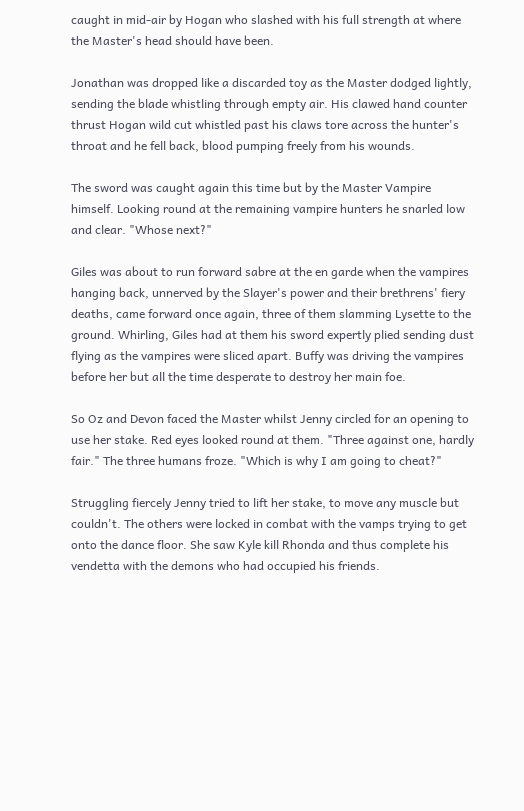caught in mid-air by Hogan who slashed with his full strength at where the Master's head should have been.

Jonathan was dropped like a discarded toy as the Master dodged lightly, sending the blade whistling through empty air. His clawed hand counter thrust Hogan wild cut whistled past his claws tore across the hunter's throat and he fell back, blood pumping freely from his wounds.

The sword was caught again this time but by the Master Vampire himself. Looking round at the remaining vampire hunters he snarled low and clear. "Whose next?"

Giles was about to run forward sabre at the en garde when the vampires hanging back, unnerved by the Slayer's power and their brethrens' fiery deaths, came forward once again, three of them slamming Lysette to the ground. Whirling, Giles had at them his sword expertly plied sending dust flying as the vampires were sliced apart. Buffy was driving the vampires before her but all the time desperate to destroy her main foe.

So Oz and Devon faced the Master whilst Jenny circled for an opening to use her stake. Red eyes looked round at them. "Three against one, hardly fair." The three humans froze. "Which is why I am going to cheat?"

Struggling fiercely Jenny tried to lift her stake, to move any muscle but couldn't. The others were locked in combat with the vamps trying to get onto the dance floor. She saw Kyle kill Rhonda and thus complete his vendetta with the demons who had occupied his friends.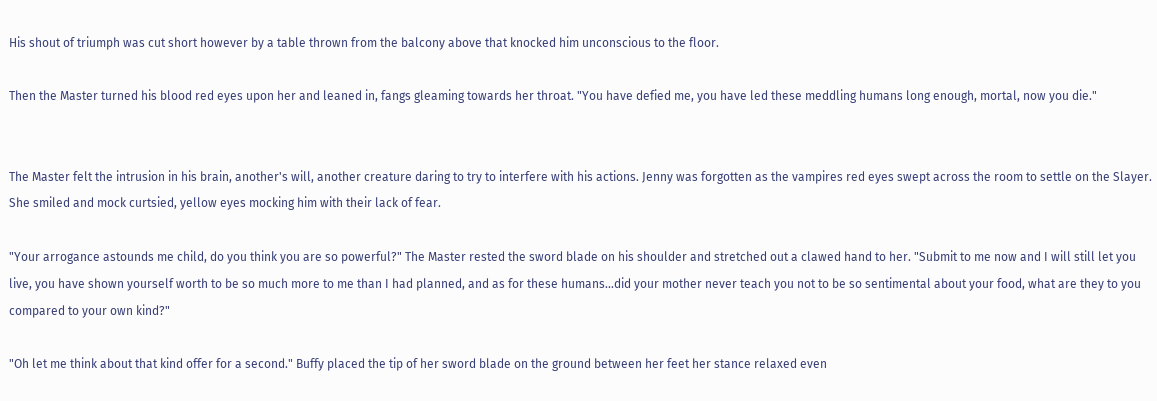His shout of triumph was cut short however by a table thrown from the balcony above that knocked him unconscious to the floor.

Then the Master turned his blood red eyes upon her and leaned in, fangs gleaming towards her throat. "You have defied me, you have led these meddling humans long enough, mortal, now you die."


The Master felt the intrusion in his brain, another's will, another creature daring to try to interfere with his actions. Jenny was forgotten as the vampires red eyes swept across the room to settle on the Slayer. She smiled and mock curtsied, yellow eyes mocking him with their lack of fear.

"Your arrogance astounds me child, do you think you are so powerful?" The Master rested the sword blade on his shoulder and stretched out a clawed hand to her. "Submit to me now and I will still let you live, you have shown yourself worth to be so much more to me than I had planned, and as for these humans...did your mother never teach you not to be so sentimental about your food, what are they to you compared to your own kind?"

"Oh let me think about that kind offer for a second." Buffy placed the tip of her sword blade on the ground between her feet her stance relaxed even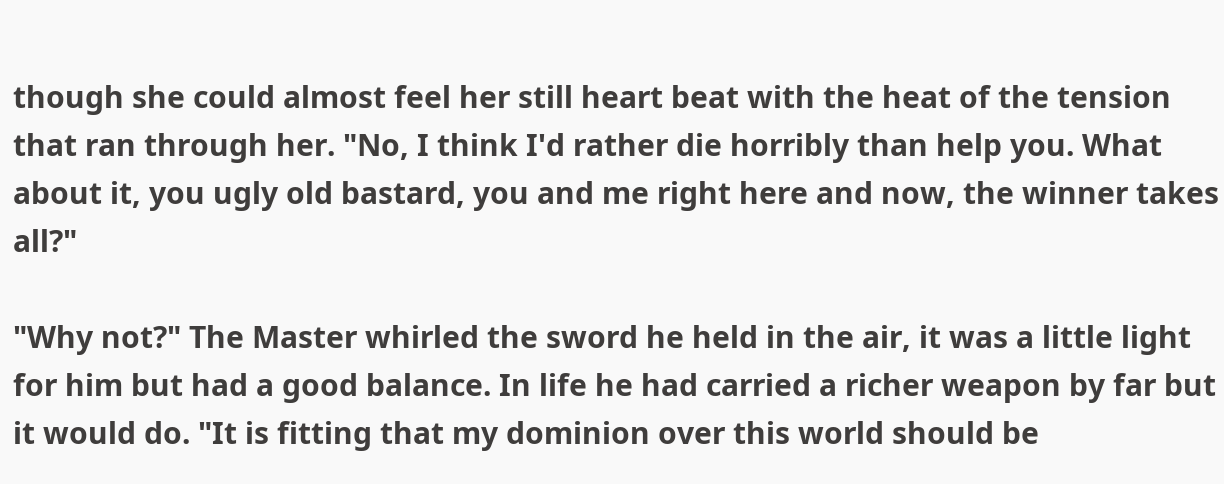though she could almost feel her still heart beat with the heat of the tension that ran through her. "No, I think I'd rather die horribly than help you. What about it, you ugly old bastard, you and me right here and now, the winner takes all?"

"Why not?" The Master whirled the sword he held in the air, it was a little light for him but had a good balance. In life he had carried a richer weapon by far but it would do. "It is fitting that my dominion over this world should be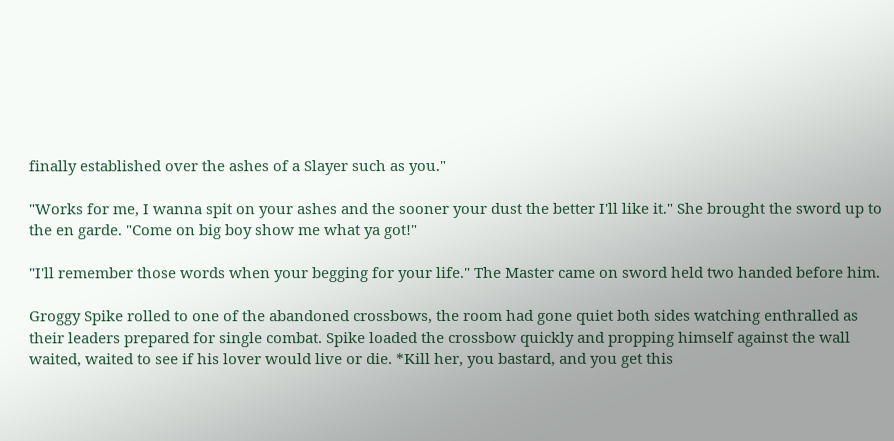finally established over the ashes of a Slayer such as you."

"Works for me, I wanna spit on your ashes and the sooner your dust the better I'll like it." She brought the sword up to the en garde. "Come on big boy show me what ya got!"

"I'll remember those words when your begging for your life." The Master came on sword held two handed before him.

Groggy Spike rolled to one of the abandoned crossbows, the room had gone quiet both sides watching enthralled as their leaders prepared for single combat. Spike loaded the crossbow quickly and propping himself against the wall waited, waited to see if his lover would live or die. *Kill her, you bastard, and you get this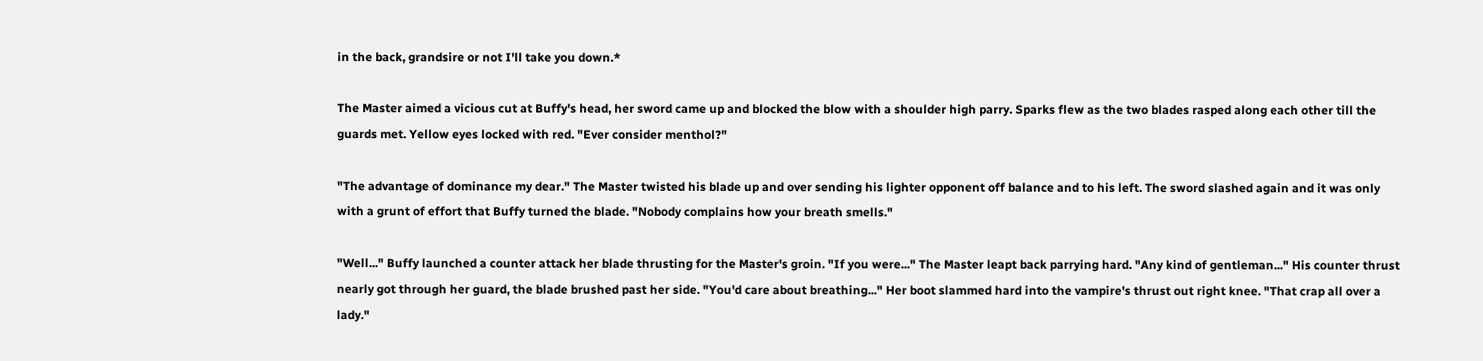in the back, grandsire or not I'll take you down.*

The Master aimed a vicious cut at Buffy's head, her sword came up and blocked the blow with a shoulder high parry. Sparks flew as the two blades rasped along each other till the guards met. Yellow eyes locked with red. "Ever consider menthol?"

"The advantage of dominance my dear." The Master twisted his blade up and over sending his lighter opponent off balance and to his left. The sword slashed again and it was only with a grunt of effort that Buffy turned the blade. "Nobody complains how your breath smells."

"Well..." Buffy launched a counter attack her blade thrusting for the Master's groin. "If you were..." The Master leapt back parrying hard. "Any kind of gentleman..." His counter thrust nearly got through her guard, the blade brushed past her side. "You'd care about breathing..." Her boot slammed hard into the vampire's thrust out right knee. "That crap all over a lady."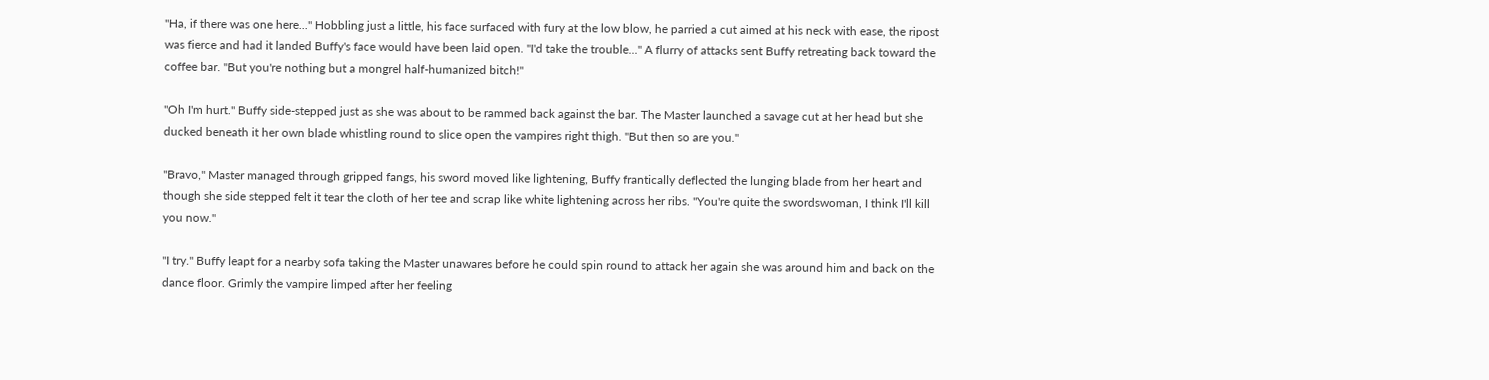"Ha, if there was one here..." Hobbling just a little, his face surfaced with fury at the low blow, he parried a cut aimed at his neck with ease, the ripost was fierce and had it landed Buffy's face would have been laid open. "I'd take the trouble..." A flurry of attacks sent Buffy retreating back toward the coffee bar. "But you're nothing but a mongrel half-humanized bitch!"

"Oh I'm hurt." Buffy side-stepped just as she was about to be rammed back against the bar. The Master launched a savage cut at her head but she ducked beneath it her own blade whistling round to slice open the vampires right thigh. "But then so are you."

"Bravo," Master managed through gripped fangs, his sword moved like lightening, Buffy frantically deflected the lunging blade from her heart and though she side stepped felt it tear the cloth of her tee and scrap like white lightening across her ribs. "You're quite the swordswoman, I think I'll kill you now."

"I try." Buffy leapt for a nearby sofa taking the Master unawares before he could spin round to attack her again she was around him and back on the dance floor. Grimly the vampire limped after her feeling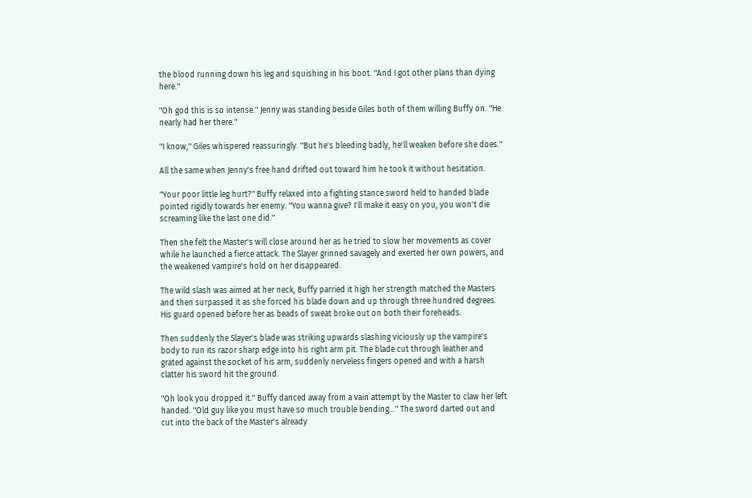the blood running down his leg and squishing in his boot. "And I got other plans than dying here."

"Oh god this is so intense." Jenny was standing beside Giles both of them willing Buffy on. "He nearly had her there."

"I know," Giles whispered reassuringly. "But he's bleeding badly, he'll weaken before she does."

All the same when Jenny's free hand drifted out toward him he took it without hesitation.

"Your poor little leg hurt?" Buffy relaxed into a fighting stance sword held to handed blade pointed rigidly towards her enemy. "You wanna give? I'll make it easy on you, you won't die screaming like the last one did."

Then she felt the Master's will close around her as he tried to slow her movements as cover while he launched a fierce attack. The Slayer grinned savagely and exerted her own powers, and the weakened vampire's hold on her disappeared.

The wild slash was aimed at her neck, Buffy parried it high her strength matched the Masters and then surpassed it as she forced his blade down and up through three hundred degrees. His guard opened before her as beads of sweat broke out on both their foreheads.

Then suddenly the Slayer's blade was striking upwards slashing viciously up the vampire's body to run its razor sharp edge into his right arm pit. The blade cut through leather and grated against the socket of his arm, suddenly nerveless fingers opened and with a harsh clatter his sword hit the ground.

"Oh look you dropped it." Buffy danced away from a vain attempt by the Master to claw her left handed. "Old guy like you must have so much trouble bending..." The sword darted out and cut into the back of the Master's already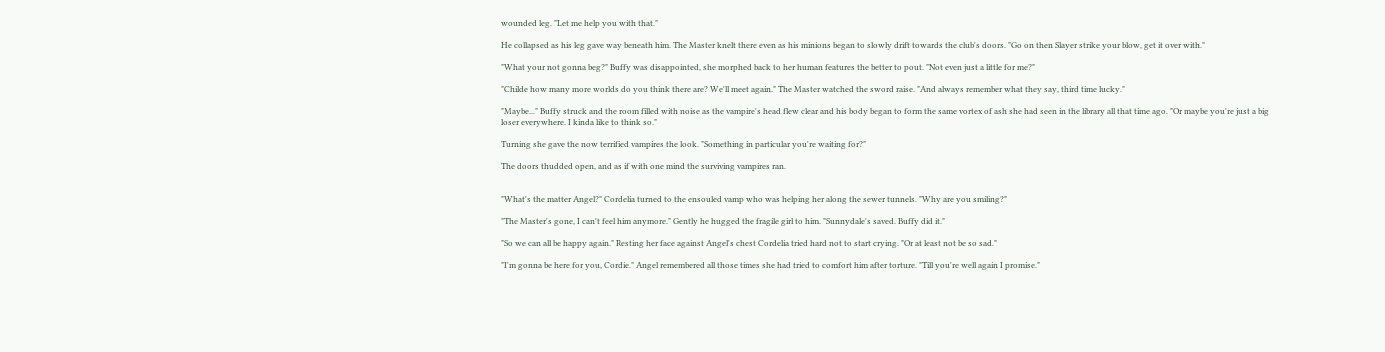wounded leg. "Let me help you with that."

He collapsed as his leg gave way beneath him. The Master knelt there even as his minions began to slowly drift towards the club's doors. "Go on then Slayer strike your blow, get it over with."

"What your not gonna beg?" Buffy was disappointed, she morphed back to her human features the better to pout. "Not even just a little for me?"

"Childe how many more worlds do you think there are? We'll meet again." The Master watched the sword raise. "And always remember what they say, third time lucky."

"Maybe..." Buffy struck and the room filled with noise as the vampire's head flew clear and his body began to form the same vortex of ash she had seen in the library all that time ago. "Or maybe you're just a big loser everywhere. I kinda like to think so."

Turning she gave the now terrified vampires the look. "Something in particular you're waiting for?"

The doors thudded open, and as if with one mind the surviving vampires ran.


"What's the matter Angel?" Cordelia turned to the ensouled vamp who was helping her along the sewer tunnels. "Why are you smiling?"

"The Master's gone, I can't feel him anymore." Gently he hugged the fragile girl to him. "Sunnydale's saved. Buffy did it."

"So we can all be happy again." Resting her face against Angel's chest Cordelia tried hard not to start crying. "Or at least not be so sad."

"I'm gonna be here for you, Cordie." Angel remembered all those times she had tried to comfort him after torture. "Till you're well again I promise."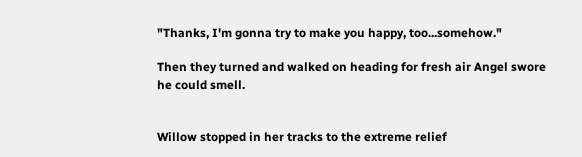"Thanks, I'm gonna try to make you happy, too...somehow."

Then they turned and walked on heading for fresh air Angel swore he could smell.


Willow stopped in her tracks to the extreme relief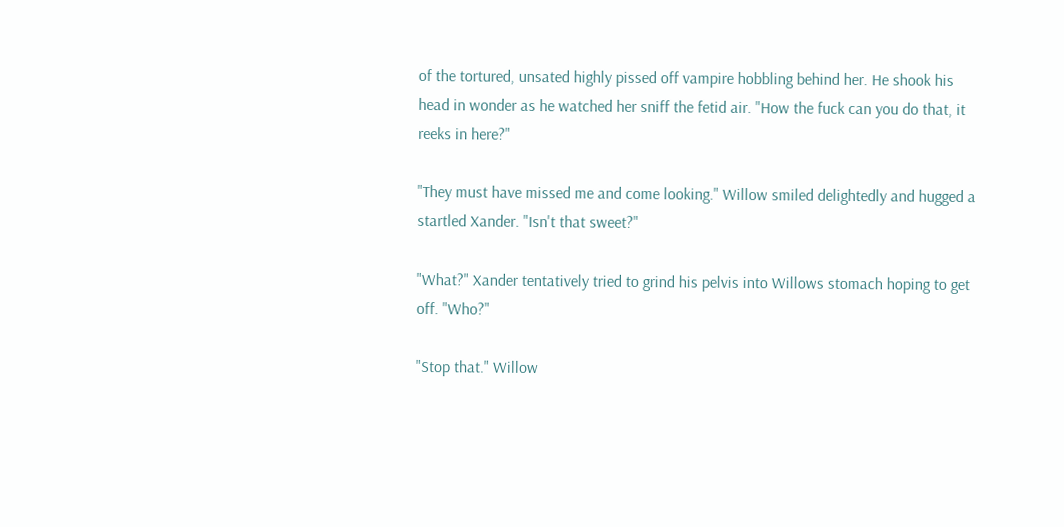of the tortured, unsated highly pissed off vampire hobbling behind her. He shook his head in wonder as he watched her sniff the fetid air. "How the fuck can you do that, it reeks in here?"

"They must have missed me and come looking." Willow smiled delightedly and hugged a startled Xander. "Isn't that sweet?"

"What?" Xander tentatively tried to grind his pelvis into Willows stomach hoping to get off. "Who?"

"Stop that." Willow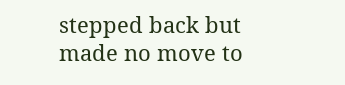stepped back but made no move to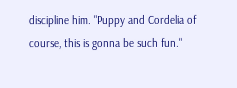discipline him. "Puppy and Cordelia of course, this is gonna be such fun."